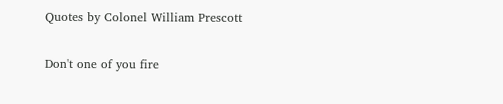Quotes by Colonel William Prescott

Don't one of you fire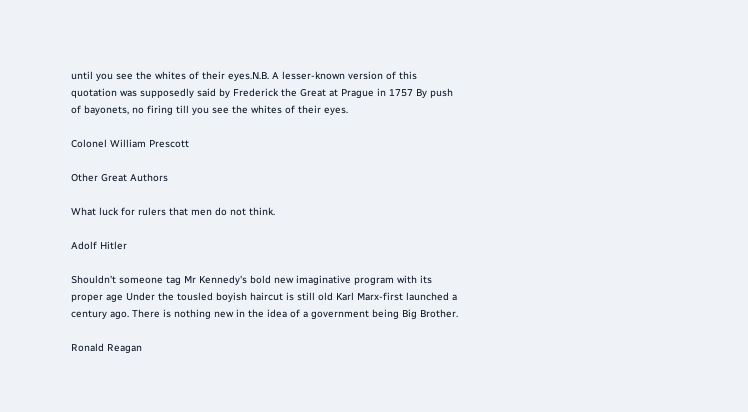until you see the whites of their eyes.N.B. A lesser-known version of this quotation was supposedly said by Frederick the Great at Prague in 1757 By push of bayonets, no firing till you see the whites of their eyes.

Colonel William Prescott

Other Great Authors

What luck for rulers that men do not think.

Adolf Hitler

Shouldn't someone tag Mr Kennedy's bold new imaginative program with its proper age Under the tousled boyish haircut is still old Karl Marx-first launched a century ago. There is nothing new in the idea of a government being Big Brother.

Ronald Reagan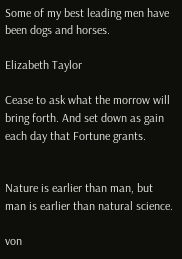Some of my best leading men have been dogs and horses.

Elizabeth Taylor

Cease to ask what the morrow will bring forth. And set down as gain each day that Fortune grants.


Nature is earlier than man, but man is earlier than natural science.

von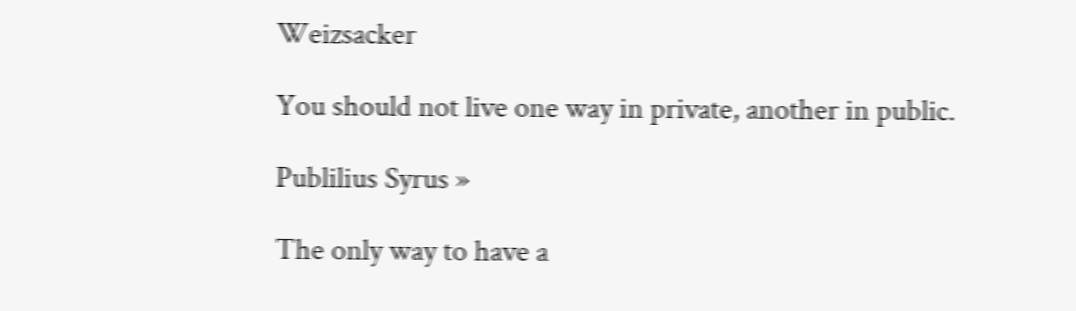Weizsacker

You should not live one way in private, another in public.

Publilius Syrus »

The only way to have a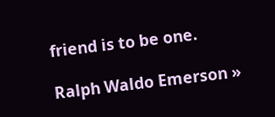friend is to be one.

Ralph Waldo Emerson »